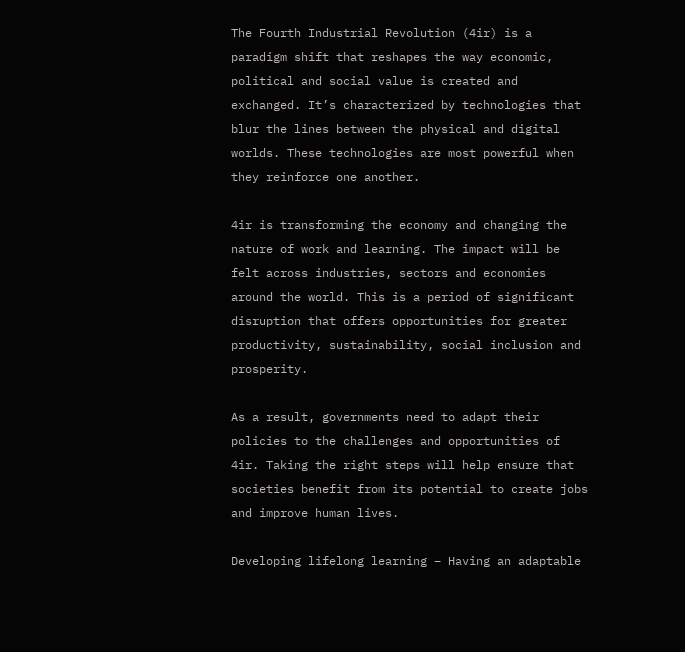The Fourth Industrial Revolution (4ir) is a paradigm shift that reshapes the way economic, political and social value is created and exchanged. It’s characterized by technologies that blur the lines between the physical and digital worlds. These technologies are most powerful when they reinforce one another.

4ir is transforming the economy and changing the nature of work and learning. The impact will be felt across industries, sectors and economies around the world. This is a period of significant disruption that offers opportunities for greater productivity, sustainability, social inclusion and prosperity.

As a result, governments need to adapt their policies to the challenges and opportunities of 4ir. Taking the right steps will help ensure that societies benefit from its potential to create jobs and improve human lives.

Developing lifelong learning – Having an adaptable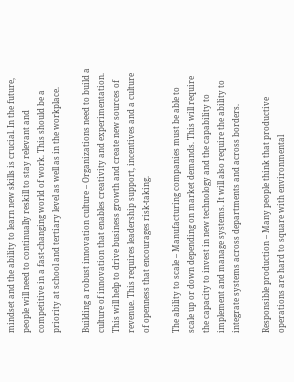mindset and the ability to learn new skills is crucial. In the future, people will need to continually reskill to stay relevant and competitive in a fast-changing world of work. This should be a priority at school and tertiary level as well as in the workplace.

Building a robust innovation culture – Organizations need to build a culture of innovation that enables creativity and experimentation. This will help to drive business growth and create new sources of revenue. This requires leadership support, incentives and a culture of openness that encourages risk-taking.

The ability to scale – Manufacturing companies must be able to scale up or down depending on market demands. This will require the capacity to invest in new technology and the capability to implement and manage systems. It will also require the ability to integrate systems across departments and across borders.

Responsible production – Many people think that productive operations are hard to square with environmental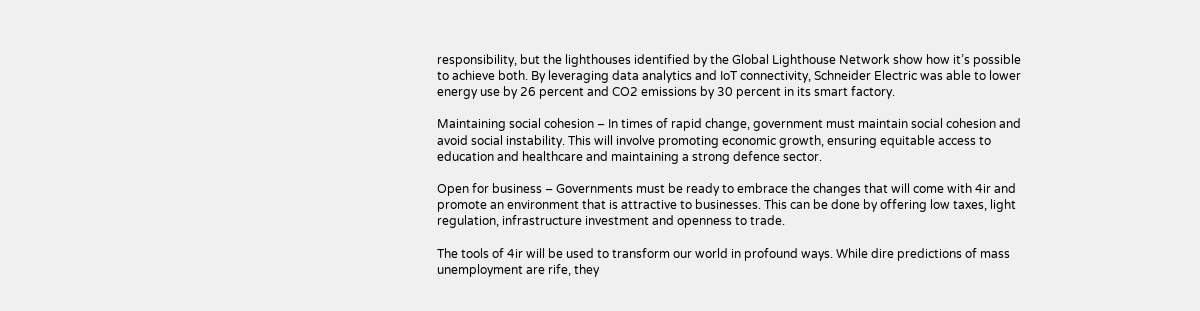responsibility, but the lighthouses identified by the Global Lighthouse Network show how it’s possible to achieve both. By leveraging data analytics and IoT connectivity, Schneider Electric was able to lower energy use by 26 percent and CO2 emissions by 30 percent in its smart factory.

Maintaining social cohesion – In times of rapid change, government must maintain social cohesion and avoid social instability. This will involve promoting economic growth, ensuring equitable access to education and healthcare and maintaining a strong defence sector.

Open for business – Governments must be ready to embrace the changes that will come with 4ir and promote an environment that is attractive to businesses. This can be done by offering low taxes, light regulation, infrastructure investment and openness to trade.

The tools of 4ir will be used to transform our world in profound ways. While dire predictions of mass unemployment are rife, they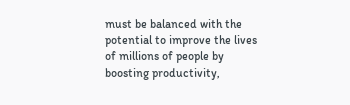must be balanced with the potential to improve the lives of millions of people by boosting productivity,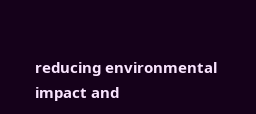reducing environmental impact and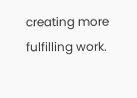creating more fulfilling work.